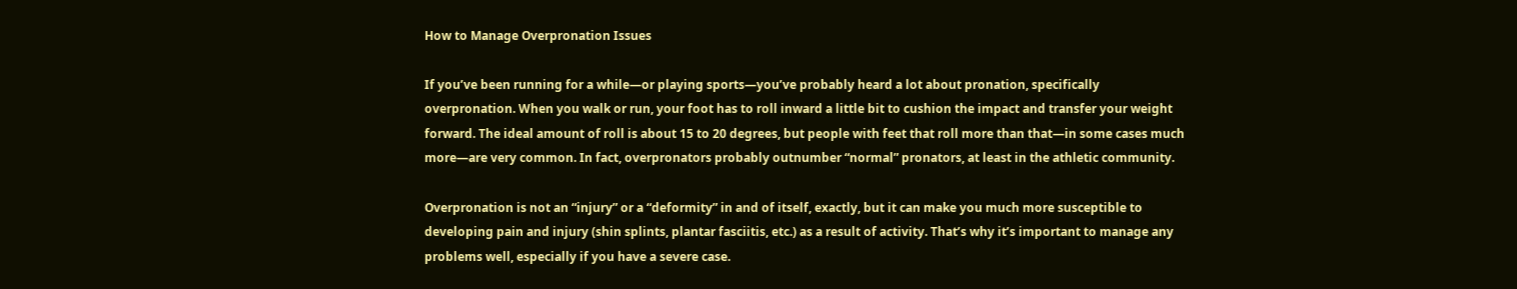How to Manage Overpronation Issues

If you’ve been running for a while—or playing sports—you’ve probably heard a lot about pronation, specifically overpronation. When you walk or run, your foot has to roll inward a little bit to cushion the impact and transfer your weight forward. The ideal amount of roll is about 15 to 20 degrees, but people with feet that roll more than that—in some cases much more—are very common. In fact, overpronators probably outnumber “normal” pronators, at least in the athletic community.

Overpronation is not an “injury” or a “deformity” in and of itself, exactly, but it can make you much more susceptible to developing pain and injury (shin splints, plantar fasciitis, etc.) as a result of activity. That’s why it’s important to manage any problems well, especially if you have a severe case.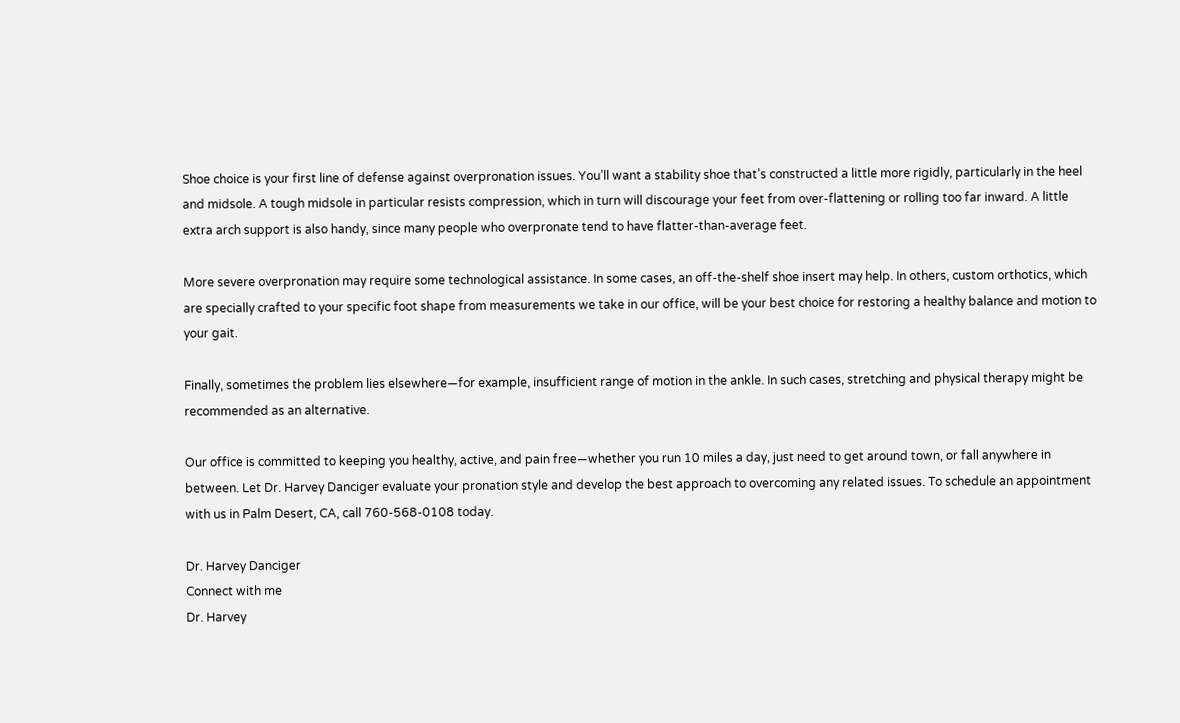Shoe choice is your first line of defense against overpronation issues. You’ll want a stability shoe that’s constructed a little more rigidly, particularly in the heel and midsole. A tough midsole in particular resists compression, which in turn will discourage your feet from over-flattening or rolling too far inward. A little extra arch support is also handy, since many people who overpronate tend to have flatter-than-average feet.

More severe overpronation may require some technological assistance. In some cases, an off-the-shelf shoe insert may help. In others, custom orthotics, which are specially crafted to your specific foot shape from measurements we take in our office, will be your best choice for restoring a healthy balance and motion to your gait.

Finally, sometimes the problem lies elsewhere—for example, insufficient range of motion in the ankle. In such cases, stretching and physical therapy might be recommended as an alternative.

Our office is committed to keeping you healthy, active, and pain free—whether you run 10 miles a day, just need to get around town, or fall anywhere in between. Let Dr. Harvey Danciger evaluate your pronation style and develop the best approach to overcoming any related issues. To schedule an appointment with us in Palm Desert, CA, call 760-568-0108 today.

Dr. Harvey Danciger
Connect with me
Dr. Harvey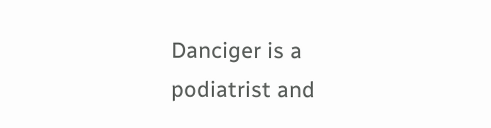Danciger is a podiatrist and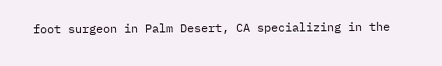foot surgeon in Palm Desert, CA specializing in the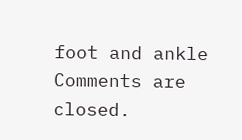foot and ankle
Comments are closed.